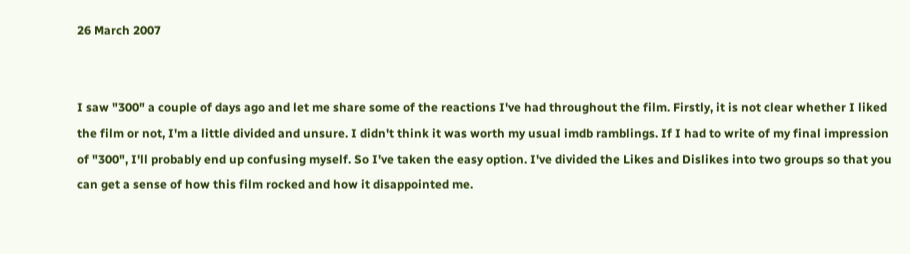26 March 2007


I saw "300" a couple of days ago and let me share some of the reactions I've had throughout the film. Firstly, it is not clear whether I liked the film or not, I'm a little divided and unsure. I didn't think it was worth my usual imdb ramblings. If I had to write of my final impression of "300", I'll probably end up confusing myself. So I've taken the easy option. I've divided the Likes and Dislikes into two groups so that you can get a sense of how this film rocked and how it disappointed me.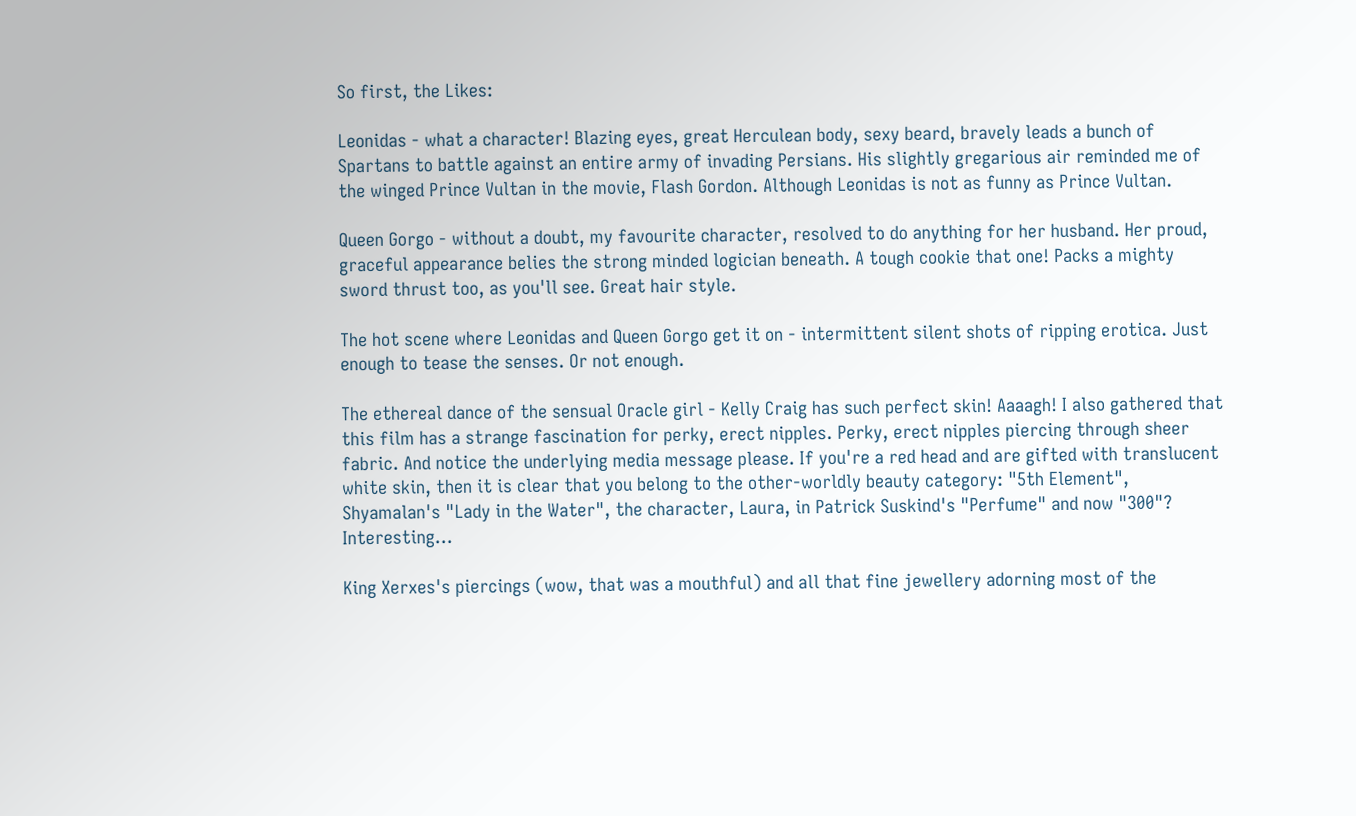So first, the Likes:

Leonidas - what a character! Blazing eyes, great Herculean body, sexy beard, bravely leads a bunch of Spartans to battle against an entire army of invading Persians. His slightly gregarious air reminded me of the winged Prince Vultan in the movie, Flash Gordon. Although Leonidas is not as funny as Prince Vultan.

Queen Gorgo - without a doubt, my favourite character, resolved to do anything for her husband. Her proud, graceful appearance belies the strong minded logician beneath. A tough cookie that one! Packs a mighty sword thrust too, as you'll see. Great hair style.

The hot scene where Leonidas and Queen Gorgo get it on - intermittent silent shots of ripping erotica. Just enough to tease the senses. Or not enough.

The ethereal dance of the sensual Oracle girl - Kelly Craig has such perfect skin! Aaaagh! I also gathered that this film has a strange fascination for perky, erect nipples. Perky, erect nipples piercing through sheer fabric. And notice the underlying media message please. If you're a red head and are gifted with translucent white skin, then it is clear that you belong to the other-worldly beauty category: "5th Element", Shyamalan's "Lady in the Water", the character, Laura, in Patrick Suskind's "Perfume" and now "300"? Interesting...

King Xerxes's piercings (wow, that was a mouthful) and all that fine jewellery adorning most of the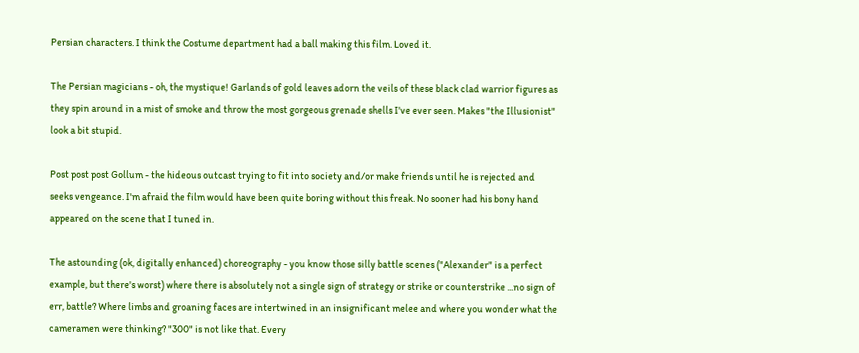Persian characters. I think the Costume department had a ball making this film. Loved it.

The Persian magicians - oh, the mystique! Garlands of gold leaves adorn the veils of these black clad warrior figures as they spin around in a mist of smoke and throw the most gorgeous grenade shells I've ever seen. Makes "the Illusionist" look a bit stupid.

Post post post Gollum - the hideous outcast trying to fit into society and/or make friends until he is rejected and seeks vengeance. I'm afraid the film would have been quite boring without this freak. No sooner had his bony hand appeared on the scene that I tuned in.

The astounding (ok, digitally enhanced) choreography - you know those silly battle scenes ("Alexander" is a perfect example, but there's worst) where there is absolutely not a single sign of strategy or strike or counterstrike ...no sign of err, battle? Where limbs and groaning faces are intertwined in an insignificant melee and where you wonder what the cameramen were thinking? "300" is not like that. Every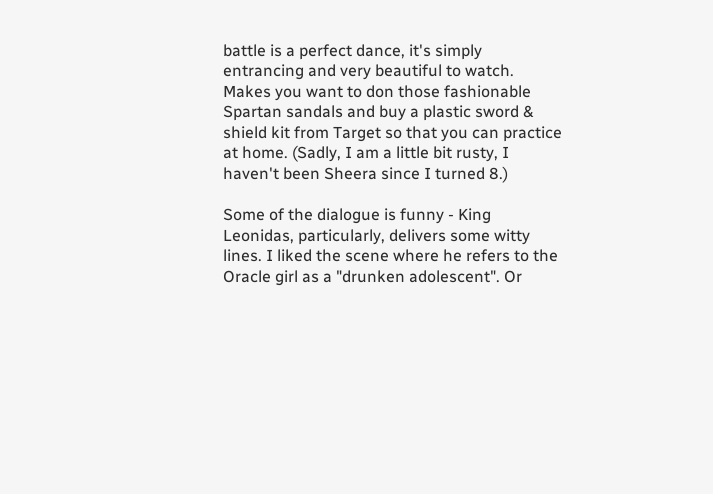battle is a perfect dance, it's simply entrancing and very beautiful to watch. Makes you want to don those fashionable Spartan sandals and buy a plastic sword & shield kit from Target so that you can practice at home. (Sadly, I am a little bit rusty, I haven't been Sheera since I turned 8.)

Some of the dialogue is funny - King Leonidas, particularly, delivers some witty lines. I liked the scene where he refers to the Oracle girl as a "drunken adolescent". Or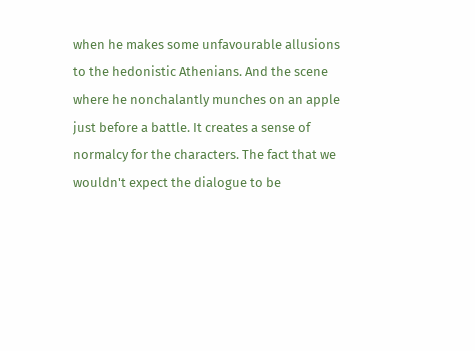when he makes some unfavourable allusions to the hedonistic Athenians. And the scene where he nonchalantly munches on an apple just before a battle. It creates a sense of normalcy for the characters. The fact that we wouldn't expect the dialogue to be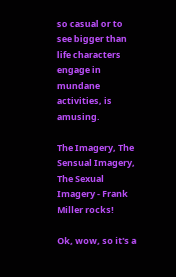so casual or to see bigger than life characters engage in mundane activities, is amusing.

The Imagery, The Sensual Imagery, The Sexual Imagery - Frank Miller rocks!

Ok, wow, so it's a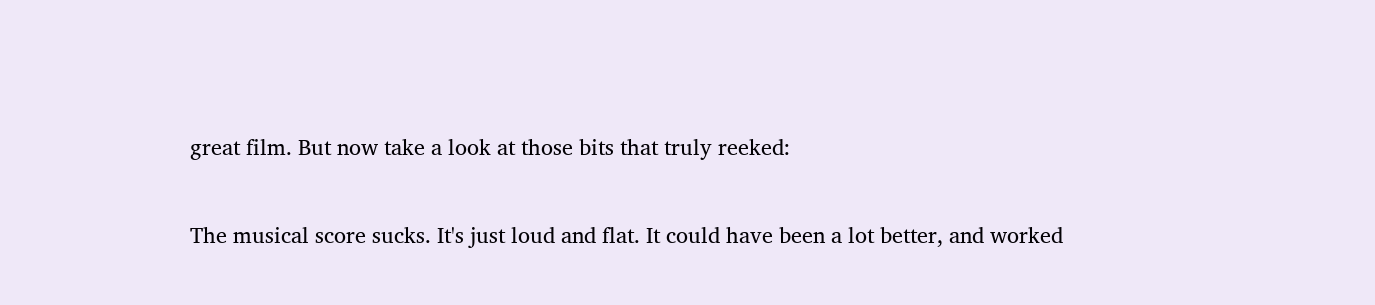great film. But now take a look at those bits that truly reeked:

The musical score sucks. It's just loud and flat. It could have been a lot better, and worked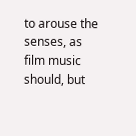to arouse the senses, as film music should, but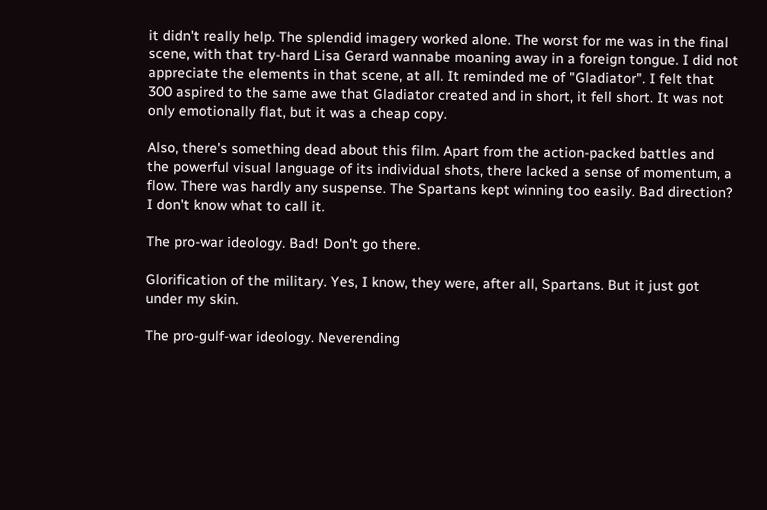it didn't really help. The splendid imagery worked alone. The worst for me was in the final scene, with that try-hard Lisa Gerard wannabe moaning away in a foreign tongue. I did not appreciate the elements in that scene, at all. It reminded me of "Gladiator". I felt that 300 aspired to the same awe that Gladiator created and in short, it fell short. It was not only emotionally flat, but it was a cheap copy.

Also, there's something dead about this film. Apart from the action-packed battles and the powerful visual language of its individual shots, there lacked a sense of momentum, a flow. There was hardly any suspense. The Spartans kept winning too easily. Bad direction? I don't know what to call it.

The pro-war ideology. Bad! Don't go there.

Glorification of the military. Yes, I know, they were, after all, Spartans. But it just got under my skin.

The pro-gulf-war ideology. Neverending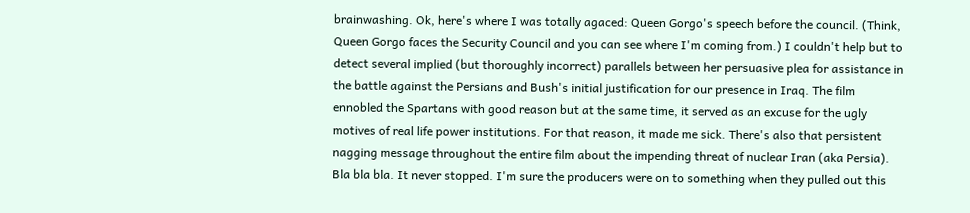brainwashing. Ok, here's where I was totally agaced: Queen Gorgo's speech before the council. (Think, Queen Gorgo faces the Security Council and you can see where I'm coming from.) I couldn't help but to detect several implied (but thoroughly incorrect) parallels between her persuasive plea for assistance in the battle against the Persians and Bush's initial justification for our presence in Iraq. The film ennobled the Spartans with good reason but at the same time, it served as an excuse for the ugly motives of real life power institutions. For that reason, it made me sick. There's also that persistent nagging message throughout the entire film about the impending threat of nuclear Iran (aka Persia). Bla bla bla. It never stopped. I'm sure the producers were on to something when they pulled out this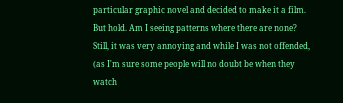particular graphic novel and decided to make it a film.
But hold. Am I seeing patterns where there are none?
Still, it was very annoying and while I was not offended, (as I'm sure some people will no doubt be when they watch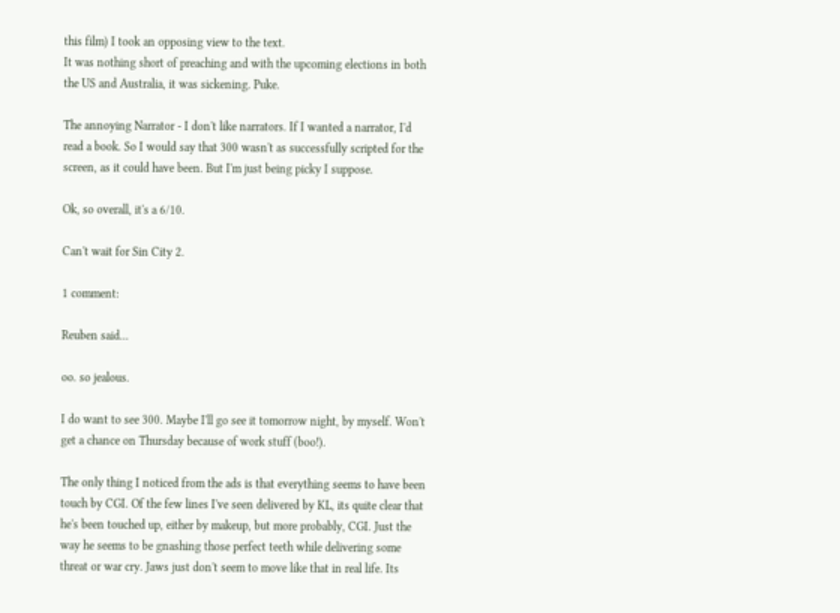this film) I took an opposing view to the text.
It was nothing short of preaching and with the upcoming elections in both the US and Australia, it was sickening. Puke.

The annoying Narrator - I don't like narrators. If I wanted a narrator, I'd read a book. So I would say that 300 wasn't as successfully scripted for the screen, as it could have been. But I'm just being picky I suppose.

Ok, so overall, it's a 6/10.

Can't wait for Sin City 2.

1 comment:

Reuben said...

oo. so jealous.

I do want to see 300. Maybe I'll go see it tomorrow night, by myself. Won't get a chance on Thursday because of work stuff (boo!).

The only thing I noticed from the ads is that everything seems to have been touch by CGI. Of the few lines I've seen delivered by KL, its quite clear that he's been touched up, either by makeup, but more probably, CGI. Just the way he seems to be gnashing those perfect teeth while delivering some threat or war cry. Jaws just don't seem to move like that in real life. Its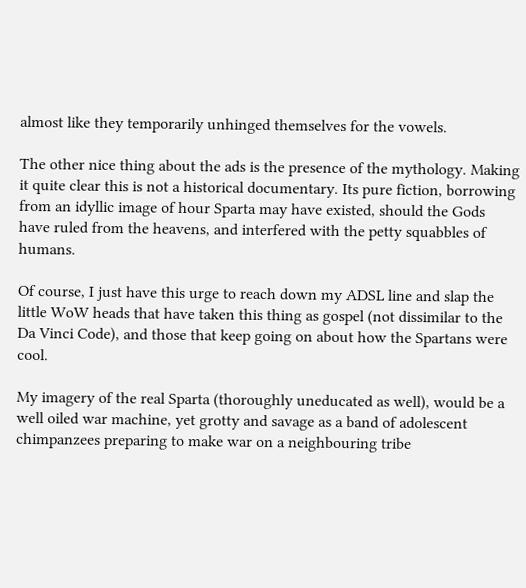almost like they temporarily unhinged themselves for the vowels.

The other nice thing about the ads is the presence of the mythology. Making it quite clear this is not a historical documentary. Its pure fiction, borrowing from an idyllic image of hour Sparta may have existed, should the Gods have ruled from the heavens, and interfered with the petty squabbles of humans.

Of course, I just have this urge to reach down my ADSL line and slap the little WoW heads that have taken this thing as gospel (not dissimilar to the Da Vinci Code), and those that keep going on about how the Spartans were cool.

My imagery of the real Sparta (thoroughly uneducated as well), would be a well oiled war machine, yet grotty and savage as a band of adolescent chimpanzees preparing to make war on a neighbouring tribe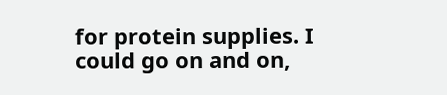for protein supplies. I could go on and on,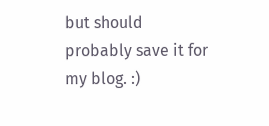but should probably save it for my blog. :)